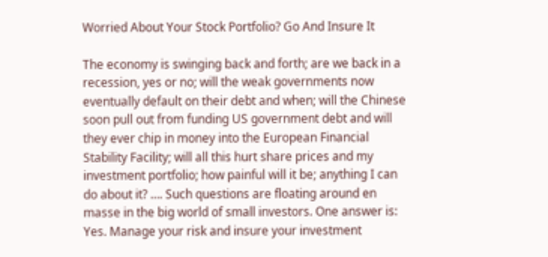Worried About Your Stock Portfolio? Go And Insure It

The economy is swinging back and forth; are we back in a recession, yes or no; will the weak governments now eventually default on their debt and when; will the Chinese soon pull out from funding US government debt and will they ever chip in money into the European Financial Stability Facility; will all this hurt share prices and my investment portfolio; how painful will it be; anything I can do about it? …. Such questions are floating around en masse in the big world of small investors. One answer is: Yes. Manage your risk and insure your investment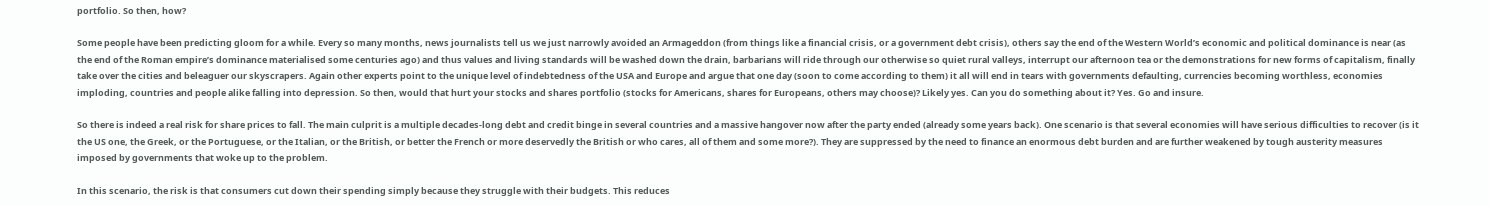portfolio. So then, how?

Some people have been predicting gloom for a while. Every so many months, news journalists tell us we just narrowly avoided an Armageddon (from things like a financial crisis, or a government debt crisis), others say the end of the Western World’s economic and political dominance is near (as the end of the Roman empire’s dominance materialised some centuries ago) and thus values and living standards will be washed down the drain, barbarians will ride through our otherwise so quiet rural valleys, interrupt our afternoon tea or the demonstrations for new forms of capitalism, finally take over the cities and beleaguer our skyscrapers. Again other experts point to the unique level of indebtedness of the USA and Europe and argue that one day (soon to come according to them) it all will end in tears with governments defaulting, currencies becoming worthless, economies imploding, countries and people alike falling into depression. So then, would that hurt your stocks and shares portfolio (stocks for Americans, shares for Europeans, others may choose)? Likely yes. Can you do something about it? Yes. Go and insure.

So there is indeed a real risk for share prices to fall. The main culprit is a multiple decades-long debt and credit binge in several countries and a massive hangover now after the party ended (already some years back). One scenario is that several economies will have serious difficulties to recover (is it the US one, the Greek, or the Portuguese, or the Italian, or the British, or better the French or more deservedly the British or who cares, all of them and some more?). They are suppressed by the need to finance an enormous debt burden and are further weakened by tough austerity measures imposed by governments that woke up to the problem.

In this scenario, the risk is that consumers cut down their spending simply because they struggle with their budgets. This reduces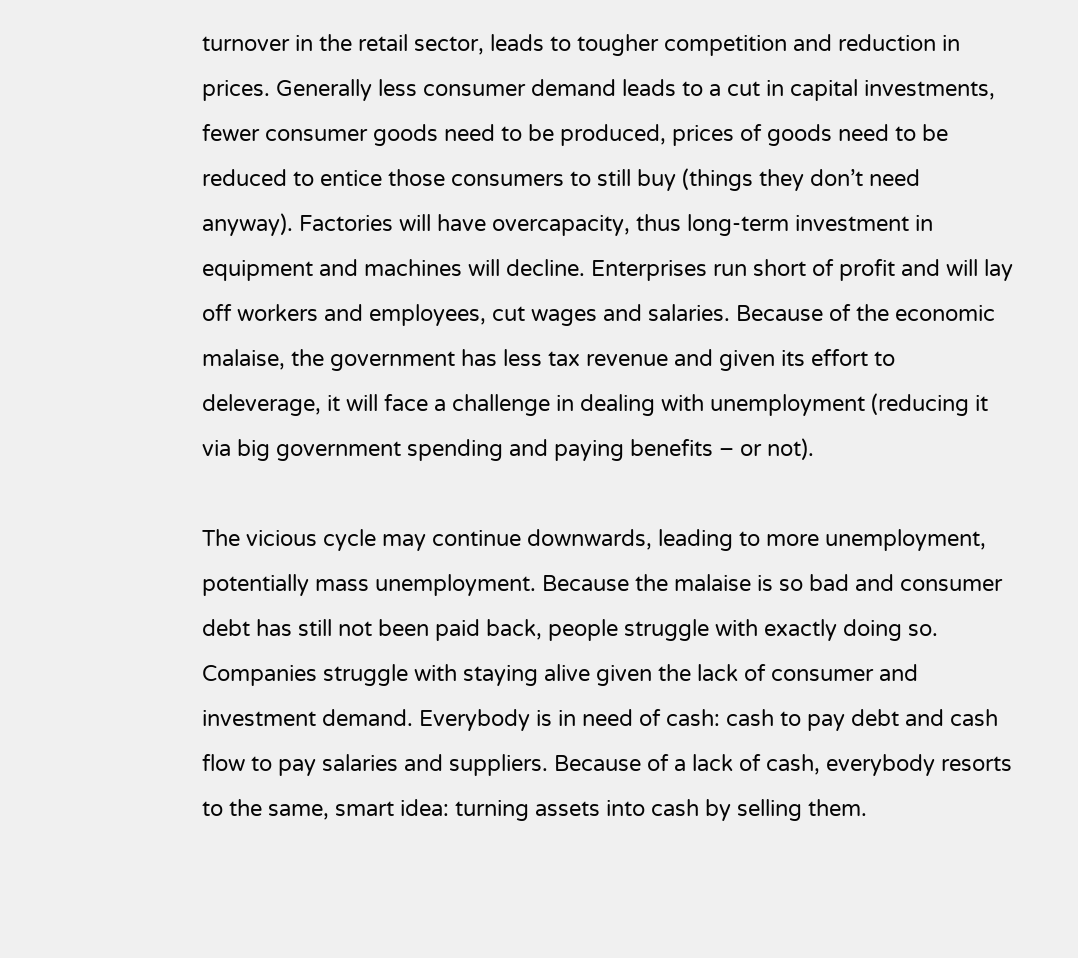turnover in the retail sector, leads to tougher competition and reduction in prices. Generally less consumer demand leads to a cut in capital investments, fewer consumer goods need to be produced, prices of goods need to be reduced to entice those consumers to still buy (things they don’t need anyway). Factories will have overcapacity, thus long-term investment in equipment and machines will decline. Enterprises run short of profit and will lay off workers and employees, cut wages and salaries. Because of the economic malaise, the government has less tax revenue and given its effort to deleverage, it will face a challenge in dealing with unemployment (reducing it via big government spending and paying benefits – or not).

The vicious cycle may continue downwards, leading to more unemployment, potentially mass unemployment. Because the malaise is so bad and consumer debt has still not been paid back, people struggle with exactly doing so. Companies struggle with staying alive given the lack of consumer and investment demand. Everybody is in need of cash: cash to pay debt and cash flow to pay salaries and suppliers. Because of a lack of cash, everybody resorts to the same, smart idea: turning assets into cash by selling them.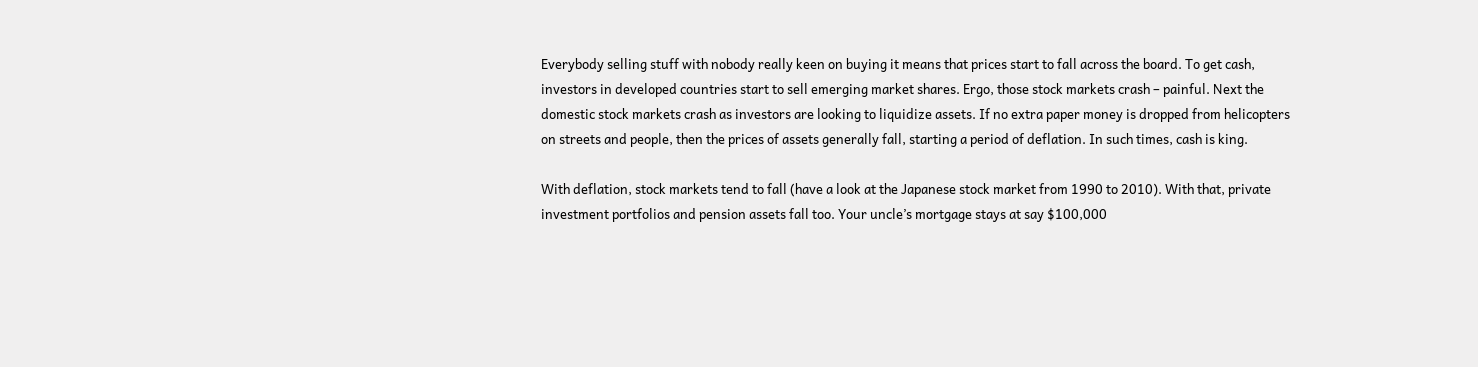Everybody selling stuff with nobody really keen on buying it means that prices start to fall across the board. To get cash, investors in developed countries start to sell emerging market shares. Ergo, those stock markets crash – painful. Next the domestic stock markets crash as investors are looking to liquidize assets. If no extra paper money is dropped from helicopters on streets and people, then the prices of assets generally fall, starting a period of deflation. In such times, cash is king.

With deflation, stock markets tend to fall (have a look at the Japanese stock market from 1990 to 2010). With that, private investment portfolios and pension assets fall too. Your uncle’s mortgage stays at say $100,000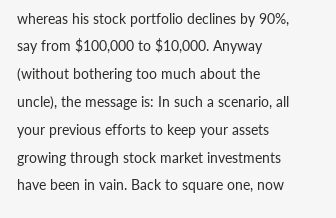whereas his stock portfolio declines by 90%, say from $100,000 to $10,000. Anyway (without bothering too much about the uncle), the message is: In such a scenario, all your previous efforts to keep your assets growing through stock market investments have been in vain. Back to square one, now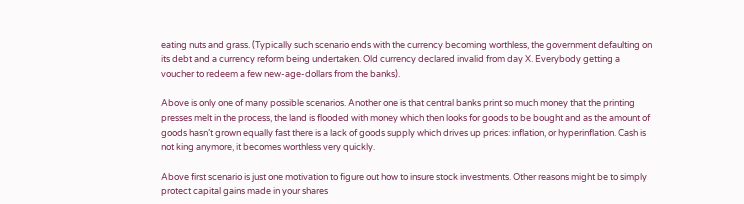eating nuts and grass. (Typically such scenario ends with the currency becoming worthless, the government defaulting on its debt and a currency reform being undertaken. Old currency declared invalid from day X. Everybody getting a voucher to redeem a few new-age-dollars from the banks).

Above is only one of many possible scenarios. Another one is that central banks print so much money that the printing presses melt in the process, the land is flooded with money which then looks for goods to be bought and as the amount of goods hasn’t grown equally fast there is a lack of goods supply which drives up prices: inflation, or hyperinflation. Cash is not king anymore, it becomes worthless very quickly.

Above first scenario is just one motivation to figure out how to insure stock investments. Other reasons might be to simply protect capital gains made in your shares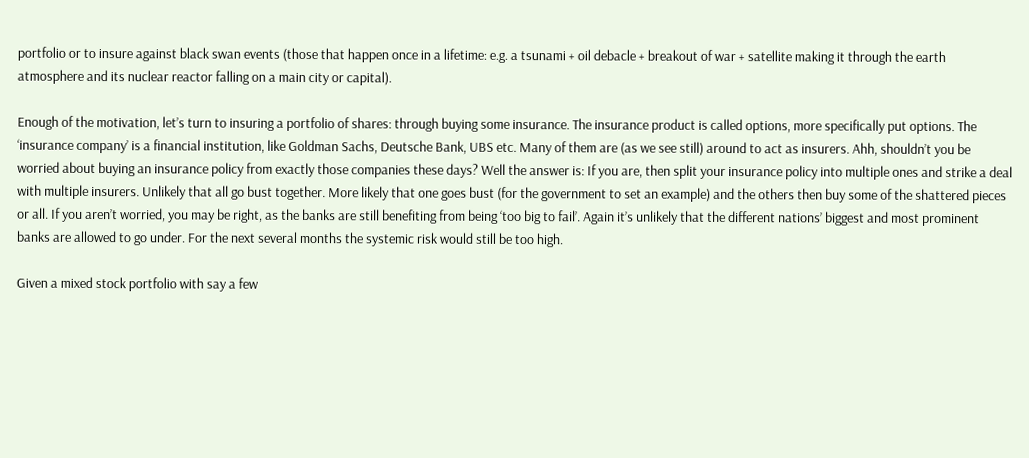portfolio or to insure against black swan events (those that happen once in a lifetime: e.g. a tsunami + oil debacle + breakout of war + satellite making it through the earth atmosphere and its nuclear reactor falling on a main city or capital).

Enough of the motivation, let’s turn to insuring a portfolio of shares: through buying some insurance. The insurance product is called options, more specifically put options. The ‘insurance company’ is a financial institution, like Goldman Sachs, Deutsche Bank, UBS etc. Many of them are (as we see still) around to act as insurers. Ahh, shouldn’t you be worried about buying an insurance policy from exactly those companies these days? Well the answer is: If you are, then split your insurance policy into multiple ones and strike a deal with multiple insurers. Unlikely that all go bust together. More likely that one goes bust (for the government to set an example) and the others then buy some of the shattered pieces or all. If you aren’t worried, you may be right, as the banks are still benefiting from being ‘too big to fail’. Again it’s unlikely that the different nations’ biggest and most prominent banks are allowed to go under. For the next several months the systemic risk would still be too high.

Given a mixed stock portfolio with say a few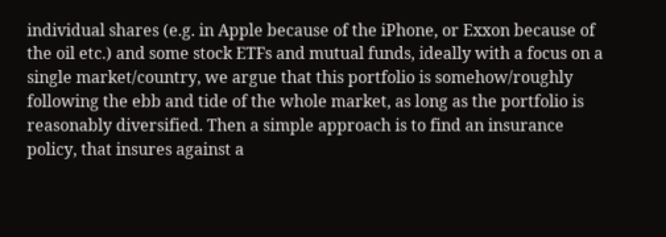individual shares (e.g. in Apple because of the iPhone, or Exxon because of the oil etc.) and some stock ETFs and mutual funds, ideally with a focus on a single market/country, we argue that this portfolio is somehow/roughly following the ebb and tide of the whole market, as long as the portfolio is reasonably diversified. Then a simple approach is to find an insurance policy, that insures against a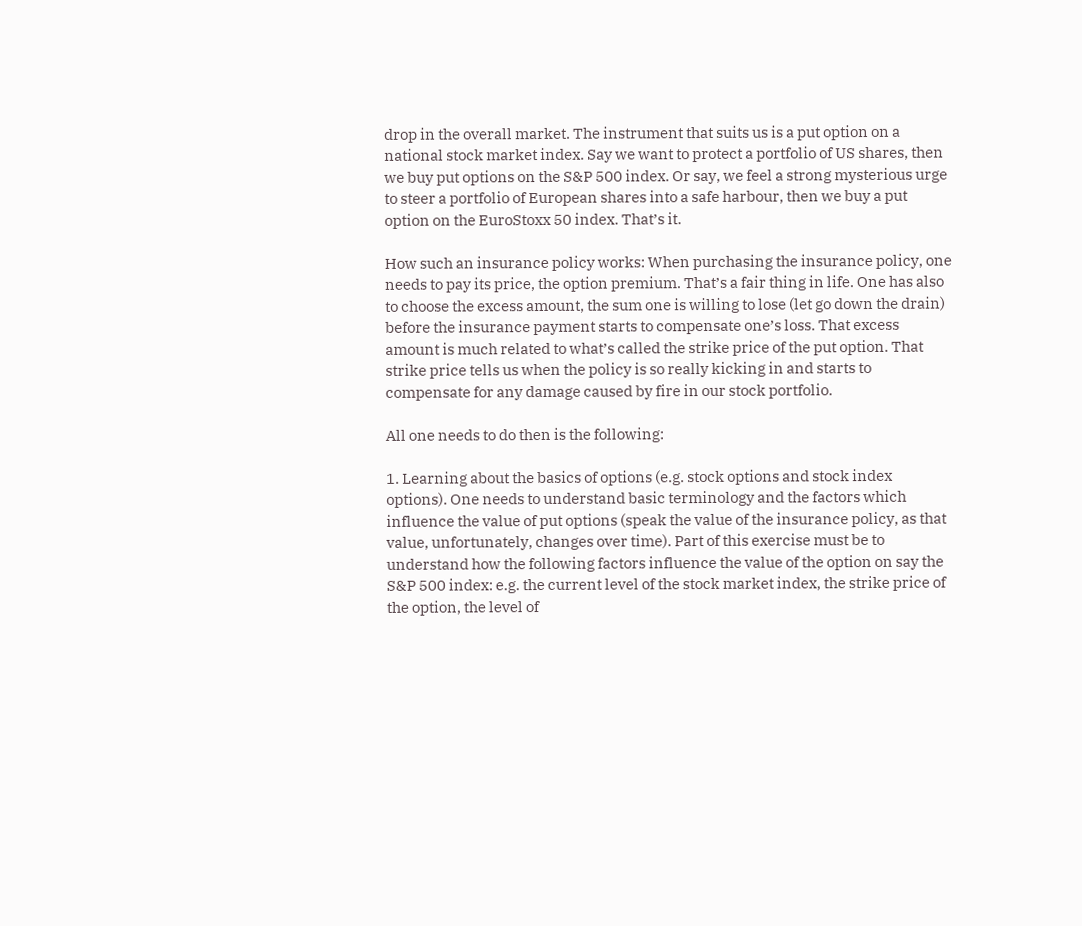drop in the overall market. The instrument that suits us is a put option on a national stock market index. Say we want to protect a portfolio of US shares, then we buy put options on the S&P 500 index. Or say, we feel a strong mysterious urge to steer a portfolio of European shares into a safe harbour, then we buy a put option on the EuroStoxx 50 index. That’s it.

How such an insurance policy works: When purchasing the insurance policy, one needs to pay its price, the option premium. That’s a fair thing in life. One has also to choose the excess amount, the sum one is willing to lose (let go down the drain) before the insurance payment starts to compensate one’s loss. That excess amount is much related to what’s called the strike price of the put option. That strike price tells us when the policy is so really kicking in and starts to compensate for any damage caused by fire in our stock portfolio.

All one needs to do then is the following:

1. Learning about the basics of options (e.g. stock options and stock index options). One needs to understand basic terminology and the factors which influence the value of put options (speak the value of the insurance policy, as that value, unfortunately, changes over time). Part of this exercise must be to understand how the following factors influence the value of the option on say the S&P 500 index: e.g. the current level of the stock market index, the strike price of the option, the level of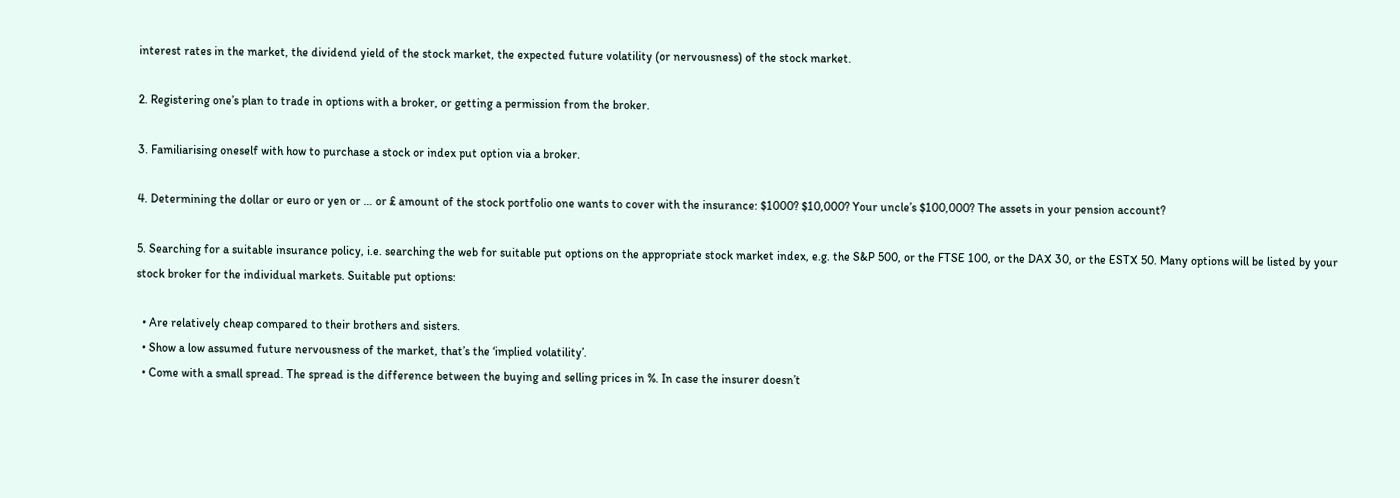interest rates in the market, the dividend yield of the stock market, the expected future volatility (or nervousness) of the stock market.

2. Registering one’s plan to trade in options with a broker, or getting a permission from the broker.

3. Familiarising oneself with how to purchase a stock or index put option via a broker.

4. Determining the dollar or euro or yen or … or £ amount of the stock portfolio one wants to cover with the insurance: $1000? $10,000? Your uncle’s $100,000? The assets in your pension account?

5. Searching for a suitable insurance policy, i.e. searching the web for suitable put options on the appropriate stock market index, e.g. the S&P 500, or the FTSE 100, or the DAX 30, or the ESTX 50. Many options will be listed by your stock broker for the individual markets. Suitable put options:

  • Are relatively cheap compared to their brothers and sisters.
  • Show a low assumed future nervousness of the market, that’s the ‘implied volatility’.
  • Come with a small spread. The spread is the difference between the buying and selling prices in %. In case the insurer doesn’t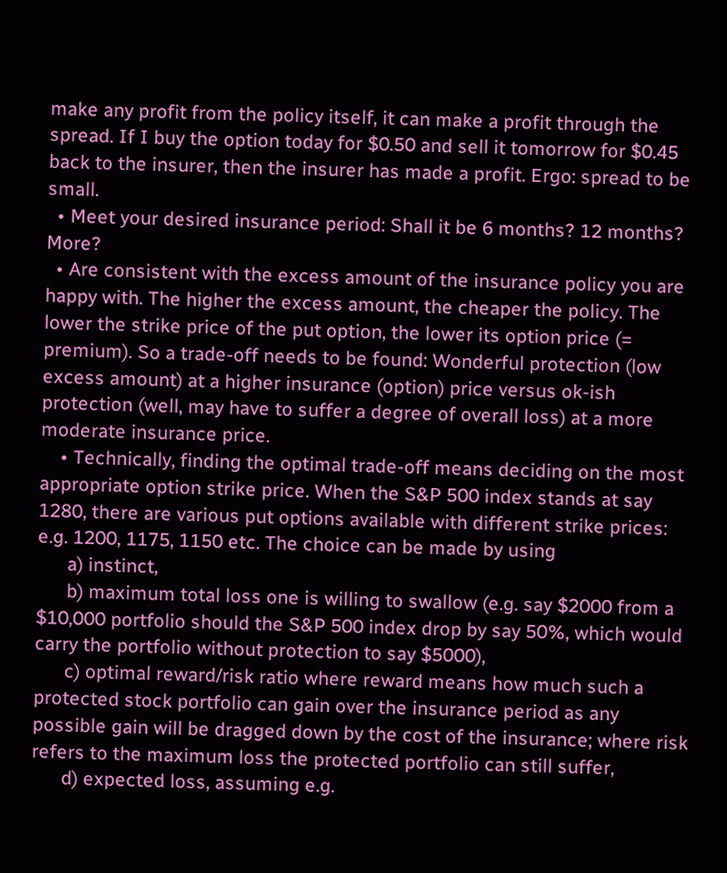make any profit from the policy itself, it can make a profit through the spread. If I buy the option today for $0.50 and sell it tomorrow for $0.45 back to the insurer, then the insurer has made a profit. Ergo: spread to be small.
  • Meet your desired insurance period: Shall it be 6 months? 12 months? More?
  • Are consistent with the excess amount of the insurance policy you are happy with. The higher the excess amount, the cheaper the policy. The lower the strike price of the put option, the lower its option price (= premium). So a trade-off needs to be found: Wonderful protection (low excess amount) at a higher insurance (option) price versus ok-ish protection (well, may have to suffer a degree of overall loss) at a more moderate insurance price.
    • Technically, finding the optimal trade-off means deciding on the most appropriate option strike price. When the S&P 500 index stands at say 1280, there are various put options available with different strike prices: e.g. 1200, 1175, 1150 etc. The choice can be made by using
      a) instinct,
      b) maximum total loss one is willing to swallow (e.g. say $2000 from a $10,000 portfolio should the S&P 500 index drop by say 50%, which would carry the portfolio without protection to say $5000),
      c) optimal reward/risk ratio where reward means how much such a protected stock portfolio can gain over the insurance period as any possible gain will be dragged down by the cost of the insurance; where risk refers to the maximum loss the protected portfolio can still suffer,
      d) expected loss, assuming e.g.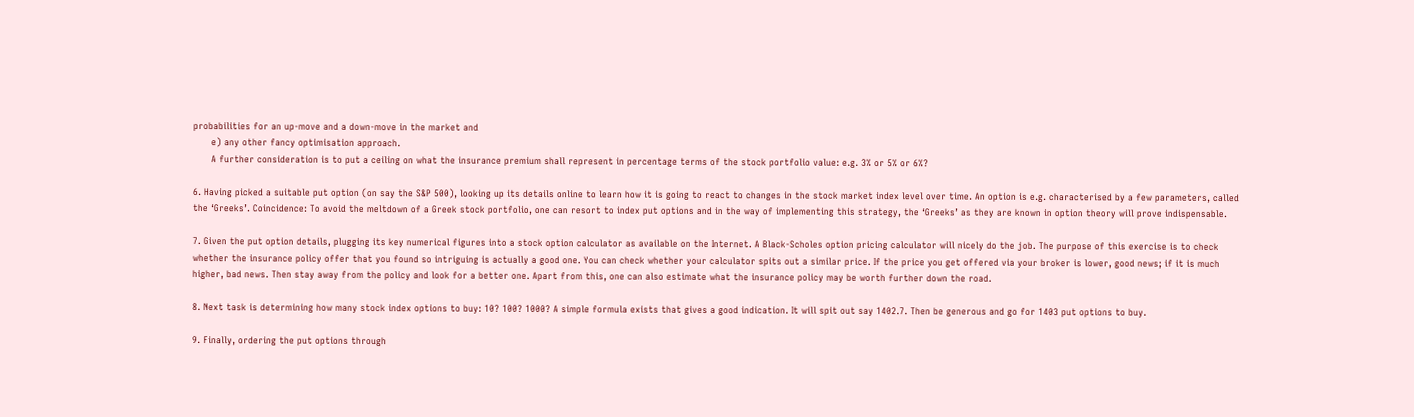probabilities for an up-move and a down-move in the market and
      e) any other fancy optimisation approach.
      A further consideration is to put a ceiling on what the insurance premium shall represent in percentage terms of the stock portfolio value: e.g. 3% or 5% or 6%?

6. Having picked a suitable put option (on say the S&P 500), looking up its details online to learn how it is going to react to changes in the stock market index level over time. An option is e.g. characterised by a few parameters, called the ‘Greeks’. Coincidence: To avoid the meltdown of a Greek stock portfolio, one can resort to index put options and in the way of implementing this strategy, the ‘Greeks’ as they are known in option theory will prove indispensable.

7. Given the put option details, plugging its key numerical figures into a stock option calculator as available on the Internet. A Black-Scholes option pricing calculator will nicely do the job. The purpose of this exercise is to check whether the insurance policy offer that you found so intriguing is actually a good one. You can check whether your calculator spits out a similar price. If the price you get offered via your broker is lower, good news; if it is much higher, bad news. Then stay away from the policy and look for a better one. Apart from this, one can also estimate what the insurance policy may be worth further down the road.

8. Next task is determining how many stock index options to buy: 10? 100? 1000? A simple formula exists that gives a good indication. It will spit out say 1402.7. Then be generous and go for 1403 put options to buy.

9. Finally, ordering the put options through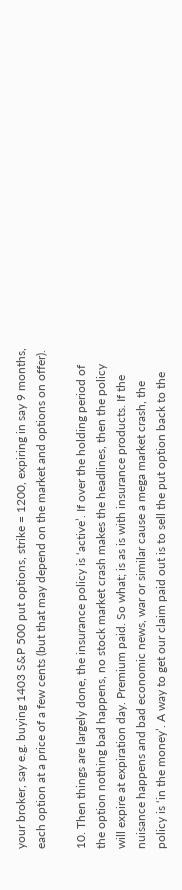your broker, say e.g. buying 1403 S&P 500 put options, strike = 1200, expiring in say 9 months, each option at a price of a few cents (but that may depend on the market and options on offer).

10. Then things are largely done, the insurance policy is ‘active’. If over the holding period of the option nothing bad happens, no stock market crash makes the headlines, then the policy will expire at expiration day. Premium paid. So what; is as is with insurance products. If the nuisance happens and bad economic news, war or similar cause a mega market crash, the policy is ‘in the money’. A way to get our claim paid out is to sell the put option back to the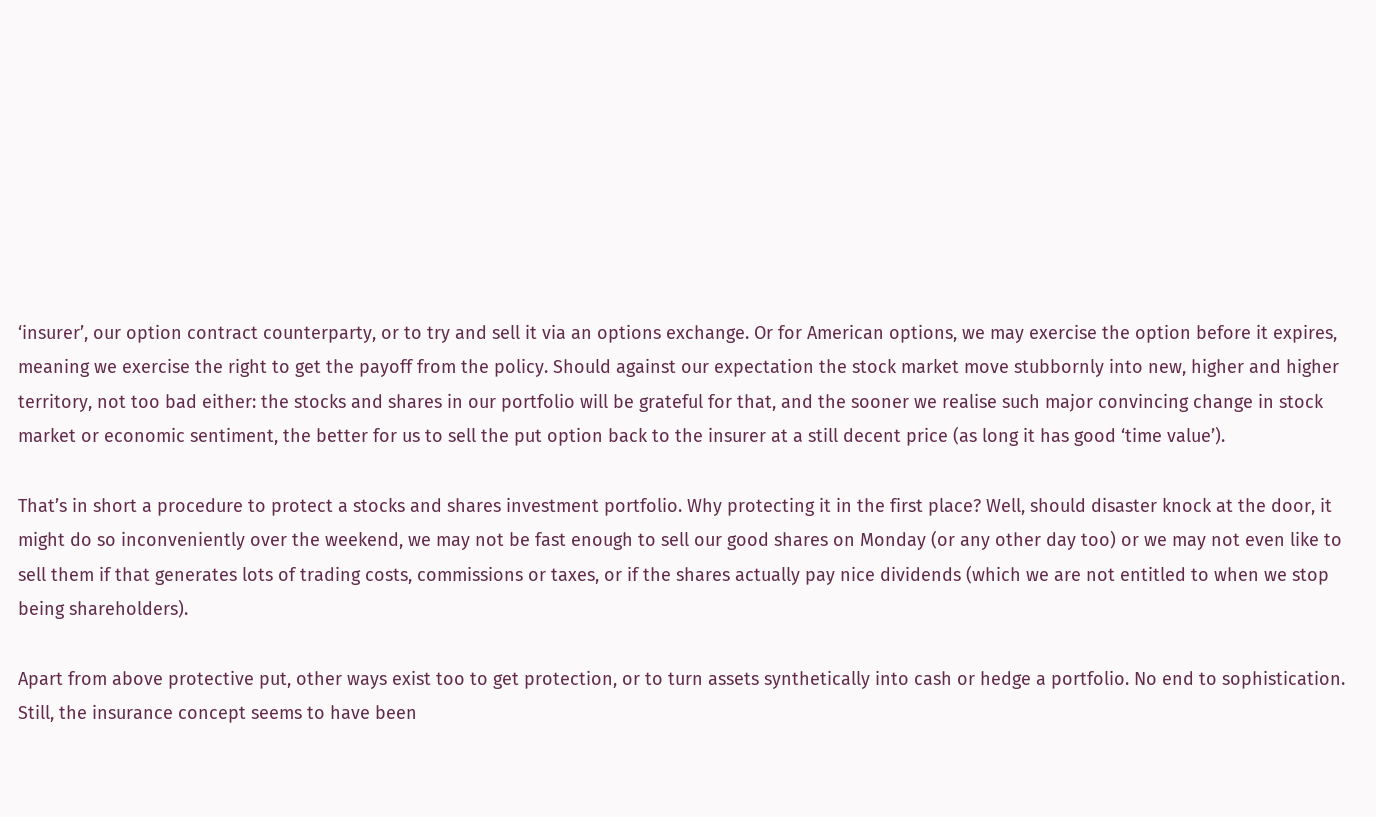‘insurer’, our option contract counterparty, or to try and sell it via an options exchange. Or for American options, we may exercise the option before it expires, meaning we exercise the right to get the payoff from the policy. Should against our expectation the stock market move stubbornly into new, higher and higher territory, not too bad either: the stocks and shares in our portfolio will be grateful for that, and the sooner we realise such major convincing change in stock market or economic sentiment, the better for us to sell the put option back to the insurer at a still decent price (as long it has good ‘time value’).

That’s in short a procedure to protect a stocks and shares investment portfolio. Why protecting it in the first place? Well, should disaster knock at the door, it might do so inconveniently over the weekend, we may not be fast enough to sell our good shares on Monday (or any other day too) or we may not even like to sell them if that generates lots of trading costs, commissions or taxes, or if the shares actually pay nice dividends (which we are not entitled to when we stop being shareholders).

Apart from above protective put, other ways exist too to get protection, or to turn assets synthetically into cash or hedge a portfolio. No end to sophistication. Still, the insurance concept seems to have been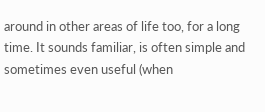around in other areas of life too, for a long time. It sounds familiar, is often simple and sometimes even useful (when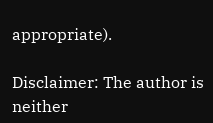appropriate).

Disclaimer: The author is neither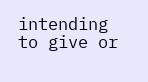intending to give or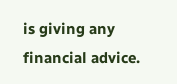is giving any financial advice.